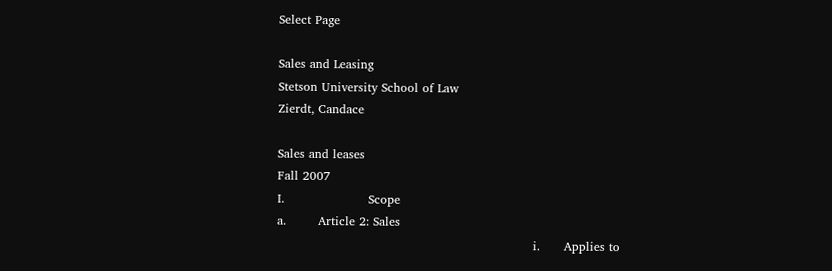Select Page

Sales and Leasing
Stetson University School of Law
Zierdt, Candace

Sales and leases
Fall 2007
I.                     Scope
a.        Article 2: Sales
                                                                i.      Applies to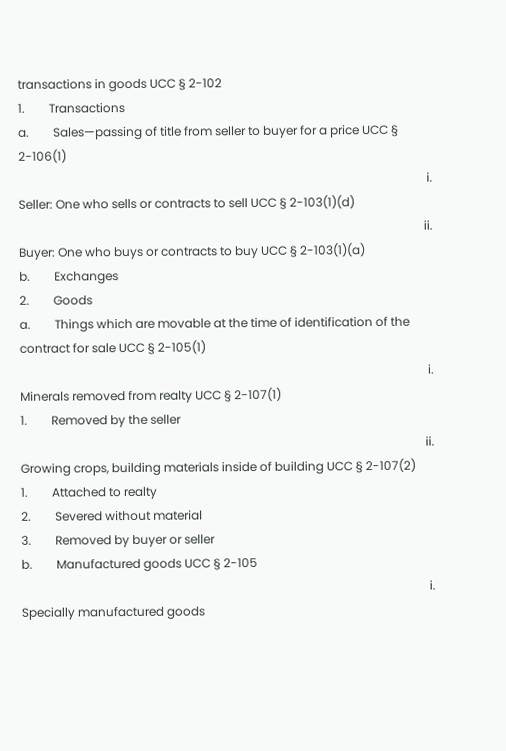transactions in goods UCC § 2-102
1.        Transactions
a.        Sales—passing of title from seller to buyer for a price UCC § 2-106(1)
                                                                                                                                        i.      Seller: One who sells or contracts to sell UCC § 2-103(1)(d)
                                                                                                                                       ii.      Buyer: One who buys or contracts to buy UCC § 2-103(1)(a)
b.        Exchanges
2.        Goods
a.        Things which are movable at the time of identification of the contract for sale UCC § 2-105(1)
                                                                                                                                        i.      Minerals removed from realty UCC § 2-107(1)
1.        Removed by the seller
                                                                                                                                       ii.      Growing crops, building materials inside of building UCC § 2-107(2)
1.        Attached to realty
2.        Severed without material
3.        Removed by buyer or seller
b.        Manufactured goods UCC § 2-105
                                                                                                                                        i.      Specially manufactured goods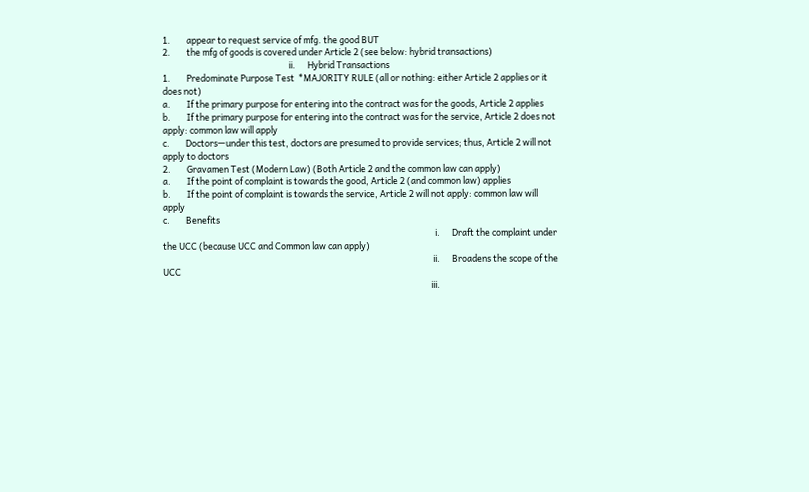1.        appear to request service of mfg. the good BUT
2.        the mfg of goods is covered under Article 2 (see below: hybrid transactions)
                                                               ii.      Hybrid Transactions
1.        Predominate Purpose Test  *MAJORITY RULE (all or nothing: either Article 2 applies or it does not)
a.        If the primary purpose for entering into the contract was for the goods, Article 2 applies
b.        If the primary purpose for entering into the contract was for the service, Article 2 does not apply: common law will apply
c.        Doctors—under this test, doctors are presumed to provide services; thus, Article 2 will not apply to doctors
2.        Gravamen Test (Modern Law) (Both Article 2 and the common law can apply)
a.        If the point of complaint is towards the good, Article 2 (and common law) applies
b.        If the point of complaint is towards the service, Article 2 will not apply: common law will apply
c.        Benefits
                                                                                                                                        i.      Draft the complaint under the UCC (because UCC and Common law can apply)
                                                                                                                                       ii.      Broadens the scope of the UCC
                                                                                                                                      iii.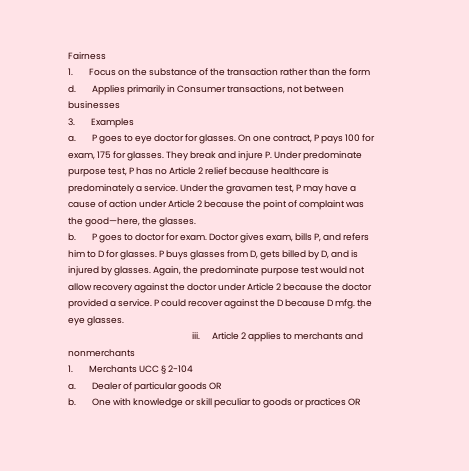Fairness
1.        Focus on the substance of the transaction rather than the form
d.        Applies primarily in Consumer transactions, not between businesses
3.        Examples
a.        P goes to eye doctor for glasses. On one contract, P pays 100 for exam, 175 for glasses. They break and injure P. Under predominate purpose test, P has no Article 2 relief because healthcare is predominately a service. Under the gravamen test, P may have a cause of action under Article 2 because the point of complaint was the good—here, the glasses.
b.        P goes to doctor for exam. Doctor gives exam, bills P, and refers him to D for glasses. P buys glasses from D, gets billed by D, and is injured by glasses. Again, the predominate purpose test would not allow recovery against the doctor under Article 2 because the doctor provided a service. P could recover against the D because D mfg. the eye glasses.
                                                              iii.      Article 2 applies to merchants and nonmerchants
1.        Merchants UCC § 2-104
a.        Dealer of particular goods OR
b.        One with knowledge or skill peculiar to goods or practices OR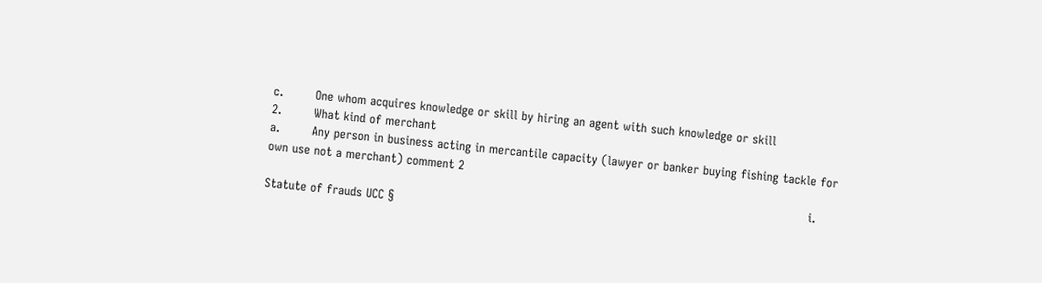c.        One whom acquires knowledge or skill by hiring an agent with such knowledge or skill
2.        What kind of merchant
a.        Any person in business acting in mercantile capacity (lawyer or banker buying fishing tackle for own use not a merchant) comment 2
                                                                                                                                        i.      Statute of frauds UCC §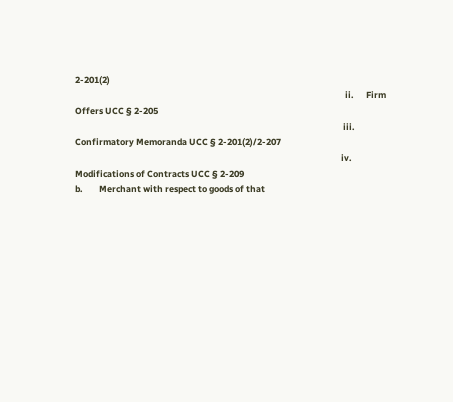2-201(2)
                                                                                                                                       ii.      Firm Offers UCC § 2-205
                                                                                                                                      iii.      Confirmatory Memoranda UCC § 2-201(2)/2-207
                                                                                                                                     iv.      Modifications of Contracts UCC § 2-209
b.        Merchant with respect to goods of that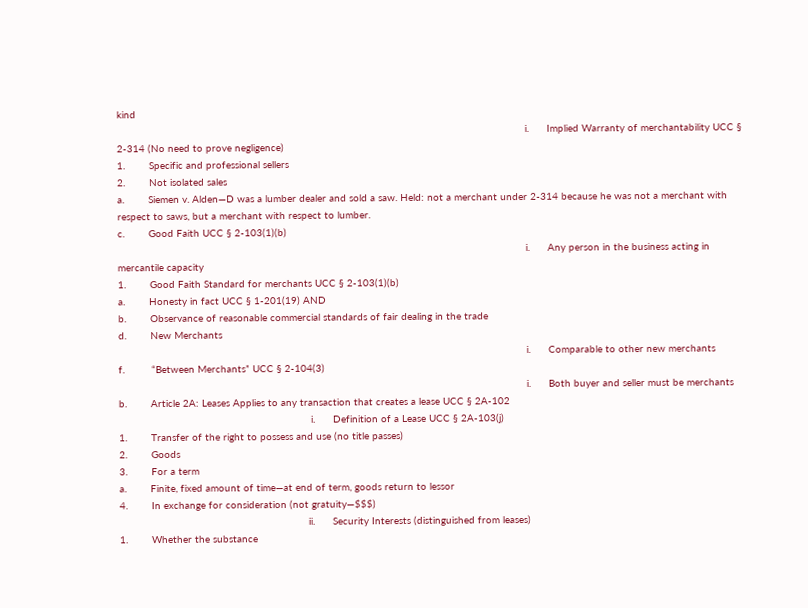kind
                                                                                                                                        i.      Implied Warranty of merchantability UCC § 2-314 (No need to prove negligence)
1.        Specific and professional sellers
2.        Not isolated sales
a.        Siemen v. Alden—D was a lumber dealer and sold a saw. Held: not a merchant under 2-314 because he was not a merchant with respect to saws, but a merchant with respect to lumber.
c.        Good Faith UCC § 2-103(1)(b)
                                                                                                                                        i.      Any person in the business acting in mercantile capacity
1.        Good Faith Standard for merchants UCC § 2-103(1)(b)
a.        Honesty in fact UCC § 1-201(19) AND
b.        Observance of reasonable commercial standards of fair dealing in the trade
d.        New Merchants
                                                                                                                                        i.      Comparable to other new merchants
f.         “Between Merchants” UCC § 2-104(3)
                                                                                                                                        i.      Both buyer and seller must be merchants
b.        Article 2A: Leases Applies to any transaction that creates a lease UCC § 2A-102
                                                                i.      Definition of a Lease UCC § 2A-103(j)
1.        Transfer of the right to possess and use (no title passes)
2.        Goods
3.        For a term
a.        Finite, fixed amount of time—at end of term, goods return to lessor
4.        In exchange for consideration (not gratuity—$$$)
                                                               ii.      Security Interests (distinguished from leases)
1.        Whether the substance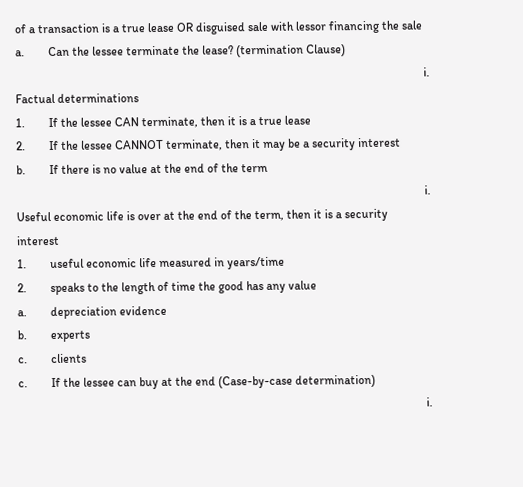of a transaction is a true lease OR disguised sale with lessor financing the sale
a.        Can the lessee terminate the lease? (termination Clause)
                                                                                                                                        i.      Factual determinations
1.        If the lessee CAN terminate, then it is a true lease
2.        If the lessee CANNOT terminate, then it may be a security interest
b.        If there is no value at the end of the term
                                                                                                                                        i.      Useful economic life is over at the end of the term, then it is a security interest
1.        useful economic life measured in years/time
2.        speaks to the length of time the good has any value
a.        depreciation evidence
b.        experts
c.        clients
c.        If the lessee can buy at the end (Case-by-case determination)
                                                                                                                                        i.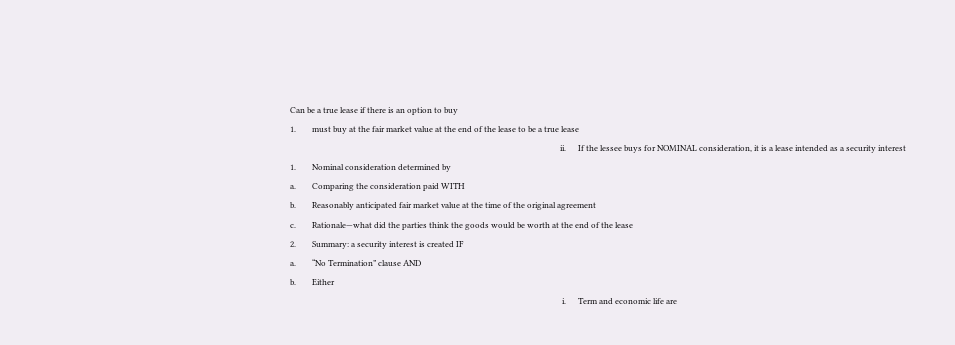Can be a true lease if there is an option to buy
1.        must buy at the fair market value at the end of the lease to be a true lease
                                                                                                                                       ii.      If the lessee buys for NOMINAL consideration, it is a lease intended as a security interest
1.        Nominal consideration determined by
a.        Comparing the consideration paid WITH
b.        Reasonably anticipated fair market value at the time of the original agreement
c.        Rationale—what did the parties think the goods would be worth at the end of the lease
2.        Summary: a security interest is created IF
a.        “No Termination” clause AND
b.        Either
                                                                                                                                        i.      Term and economic life are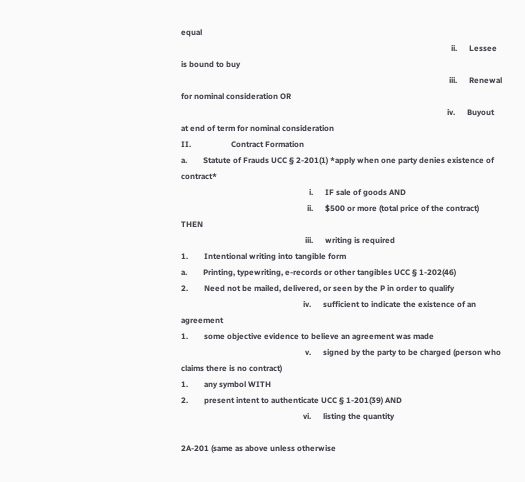equal
                                                                                                                                       ii.      Lessee is bound to buy
                                                                                                                                      iii.      Renewal for nominal consideration OR
                                                                                                                                     iv.      Buyout at end of term for nominal consideration
II.                    Contract Formation
a.        Statute of Frauds UCC § 2-201(1) *apply when one party denies existence of contract*
                                                                i.      IF sale of goods AND
                                                               ii.      $500 or more (total price of the contract) THEN
                                                              iii.      writing is required
1.        Intentional writing into tangible form
a.        Printing, typewriting, e-records or other tangibles UCC § 1-202(46)
2.        Need not be mailed, delivered, or seen by the P in order to qualify
                                                             iv.      sufficient to indicate the existence of an agreement
1.        some objective evidence to believe an agreement was made
                                                              v.      signed by the party to be charged (person who claims there is no contract)
1.        any symbol WITH
2.        present intent to authenticate UCC § 1-201(39) AND
                                                             vi.      listing the quantity

2A-201 (same as above unless otherwise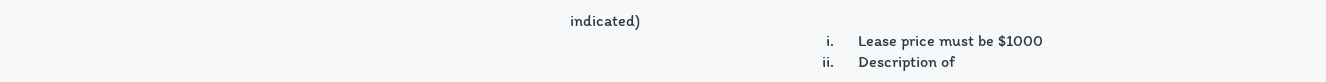indicated)
                                                                i.      Lease price must be $1000
                                                               ii.      Description of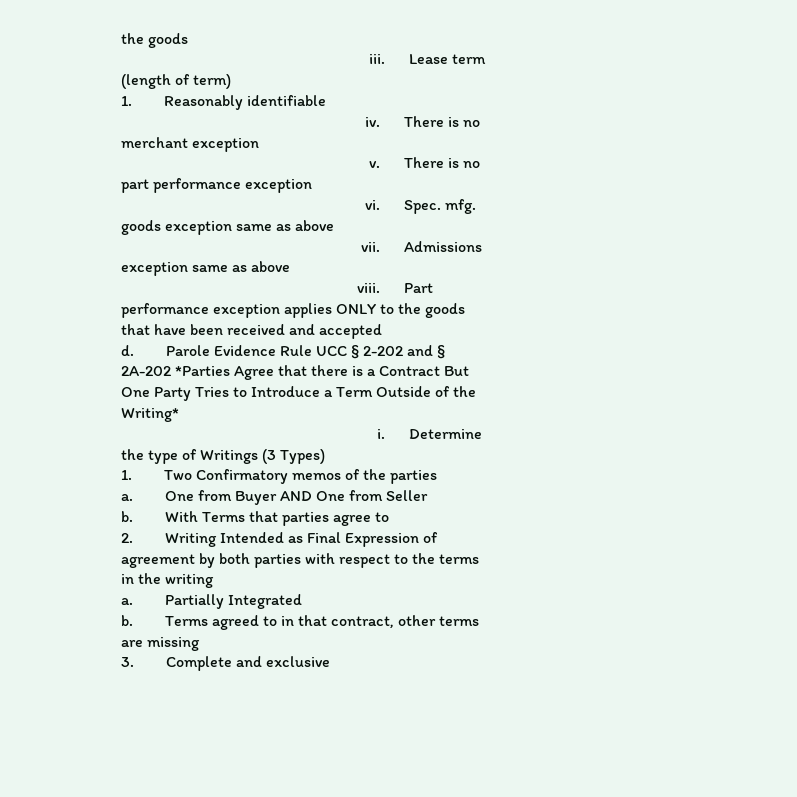the goods
                                                              iii.      Lease term (length of term)
1.        Reasonably identifiable
                                                             iv.      There is no merchant exception
                                                              v.      There is no part performance exception
                                                             vi.      Spec. mfg. goods exception same as above
                                                            vii.      Admissions exception same as above
                                                           viii.      Part performance exception applies ONLY to the goods that have been received and accepted
d.        Parole Evidence Rule UCC § 2-202 and § 2A-202 *Parties Agree that there is a Contract But One Party Tries to Introduce a Term Outside of the Writing*
                                                                i.      Determine the type of Writings (3 Types)
1.        Two Confirmatory memos of the parties
a.        One from Buyer AND One from Seller
b.        With Terms that parties agree to
2.        Writing Intended as Final Expression of agreement by both parties with respect to the terms in the writing
a.        Partially Integrated
b.        Terms agreed to in that contract, other terms are missing
3.        Complete and exclusive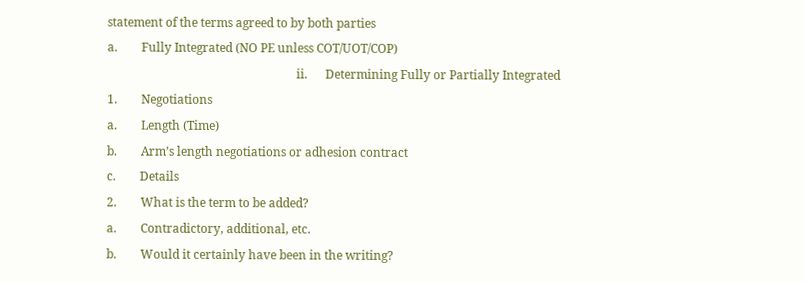statement of the terms agreed to by both parties
a.        Fully Integrated (NO PE unless COT/UOT/COP)
                                                               ii.      Determining Fully or Partially Integrated
1.        Negotiations
a.        Length (Time)
b.        Arm’s length negotiations or adhesion contract
c.        Details
2.        What is the term to be added?
a.        Contradictory, additional, etc.
b.        Would it certainly have been in the writing?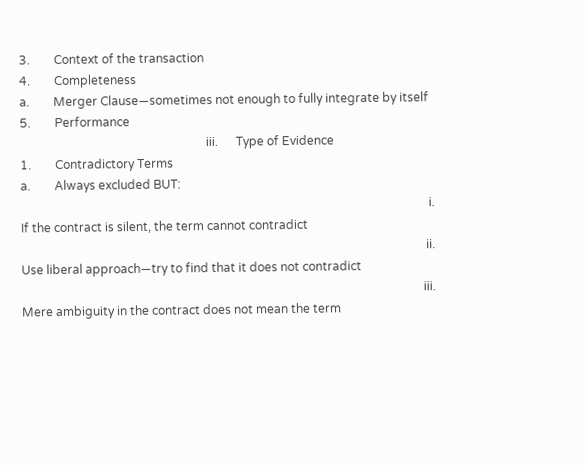3.        Context of the transaction
4.        Completeness
a.        Merger Clause—sometimes not enough to fully integrate by itself
5.        Performance
                                                              iii.      Type of Evidence
1.        Contradictory Terms
a.        Always excluded BUT:
                                                                                                                                        i.      If the contract is silent, the term cannot contradict
                                                                                                                                       ii.      Use liberal approach—try to find that it does not contradict
                                                                                                                                      iii.      Mere ambiguity in the contract does not mean the term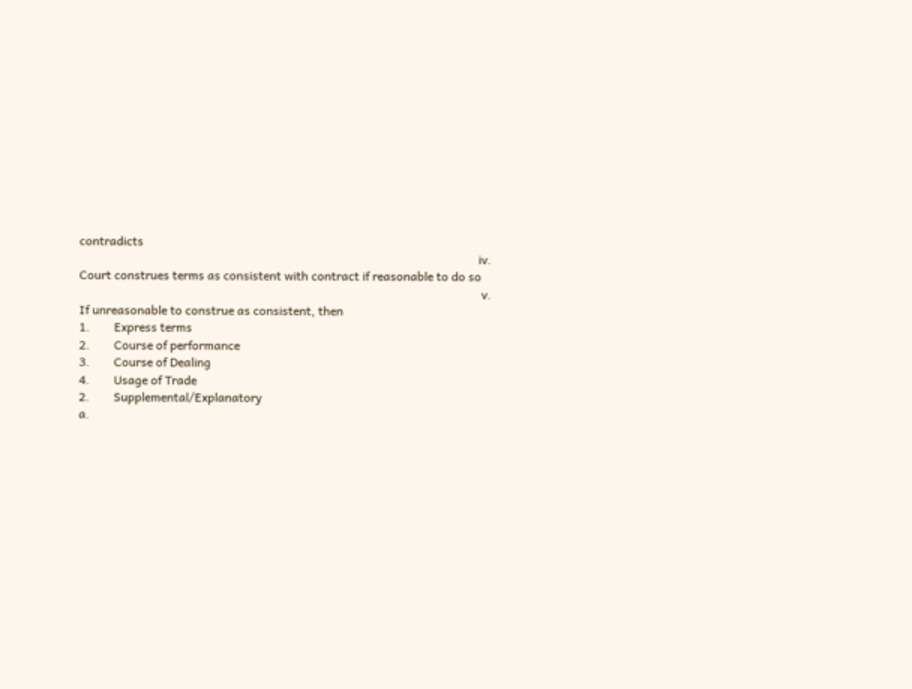contradicts
                                                                                                                                     iv.      Court construes terms as consistent with contract if reasonable to do so
                                                                                                                                      v.      If unreasonable to construe as consistent, then
1.        Express terms
2.        Course of performance
3.        Course of Dealing
4.        Usage of Trade
2.        Supplemental/Explanatory
a.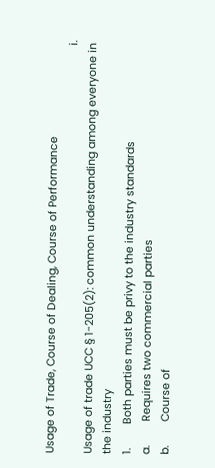Usage of Trade, Course of Dealing, Course of Performance
                                                                                                                                        i.      Usage of trade UCC § 1-205(2): common understanding among everyone in the industry
1.        Both parties must be privy to the industry standards
a.        Requires two commercial parties
b.        Course of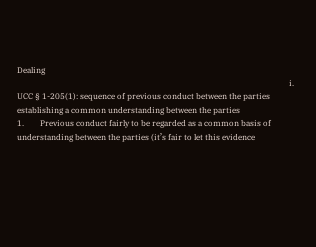Dealing
                                                                                                                                        i.      UCC § 1-205(1): sequence of previous conduct between the parties establishing a common understanding between the parties
1.        Previous conduct fairly to be regarded as a common basis of understanding between the parties (it’s fair to let this evidence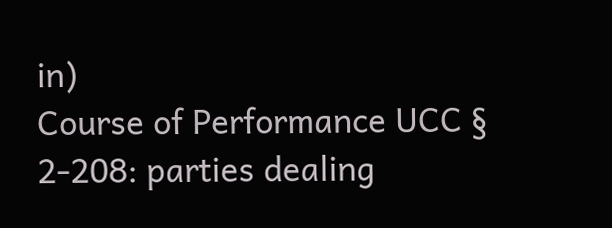in)
Course of Performance UCC § 2-208: parties dealing